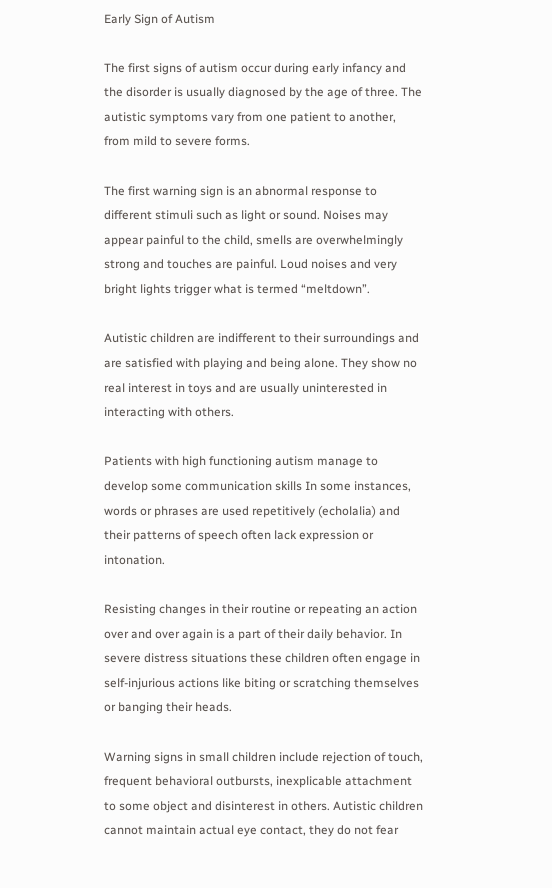Early Sign of Autism

The first signs of autism occur during early infancy and the disorder is usually diagnosed by the age of three. The autistic symptoms vary from one patient to another, from mild to severe forms.

The first warning sign is an abnormal response to different stimuli such as light or sound. Noises may appear painful to the child, smells are overwhelmingly strong and touches are painful. Loud noises and very bright lights trigger what is termed “meltdown”.

Autistic children are indifferent to their surroundings and are satisfied with playing and being alone. They show no real interest in toys and are usually uninterested in interacting with others.

Patients with high functioning autism manage to develop some communication skills In some instances, words or phrases are used repetitively (echolalia) and their patterns of speech often lack expression or intonation.

Resisting changes in their routine or repeating an action over and over again is a part of their daily behavior. In severe distress situations these children often engage in self-injurious actions like biting or scratching themselves or banging their heads.

Warning signs in small children include rejection of touch, frequent behavioral outbursts, inexplicable attachment to some object and disinterest in others. Autistic children cannot maintain actual eye contact, they do not fear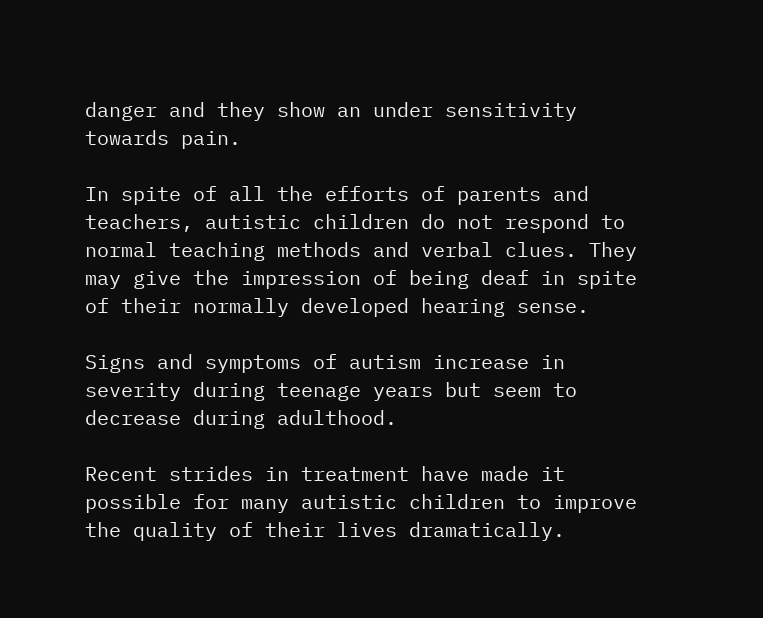danger and they show an under sensitivity towards pain.

In spite of all the efforts of parents and teachers, autistic children do not respond to normal teaching methods and verbal clues. They may give the impression of being deaf in spite of their normally developed hearing sense.

Signs and symptoms of autism increase in severity during teenage years but seem to decrease during adulthood.

Recent strides in treatment have made it possible for many autistic children to improve the quality of their lives dramatically.